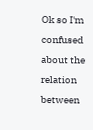Ok so I'm confused about the relation between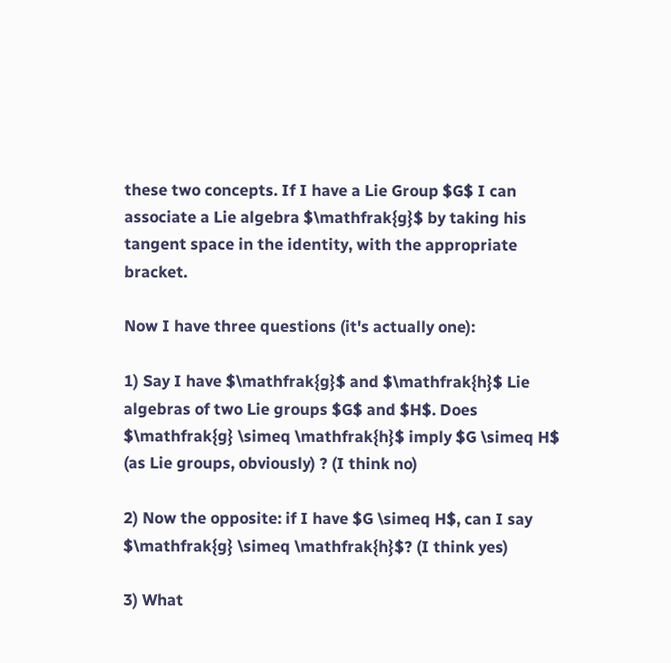these two concepts. If I have a Lie Group $G$ I can associate a Lie algebra $\mathfrak{g}$ by taking his tangent space in the identity, with the appropriate bracket.

Now I have three questions (it's actually one):

1) Say I have $\mathfrak{g}$ and $\mathfrak{h}$ Lie algebras of two Lie groups $G$ and $H$. Does $\mathfrak{g} \simeq \mathfrak{h}$ imply $G \simeq H$ (as Lie groups, obviously) ? (I think no)

2) Now the opposite: if I have $G \simeq H$, can I say $\mathfrak{g} \simeq \mathfrak{h}$? (I think yes)

3) What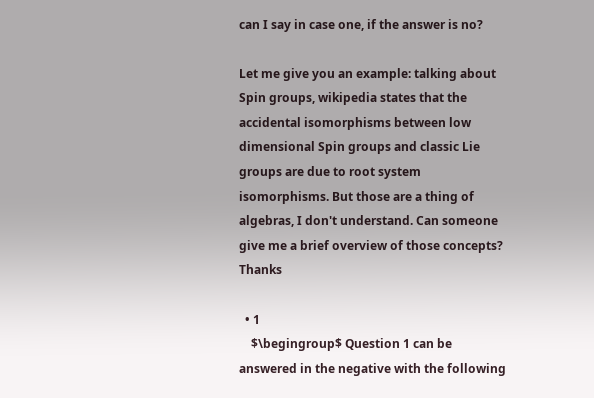can I say in case one, if the answer is no?

Let me give you an example: talking about Spin groups, wikipedia states that the accidental isomorphisms between low dimensional Spin groups and classic Lie groups are due to root system isomorphisms. But those are a thing of algebras, I don't understand. Can someone give me a brief overview of those concepts? Thanks

  • 1
    $\begingroup$ Question 1 can be answered in the negative with the following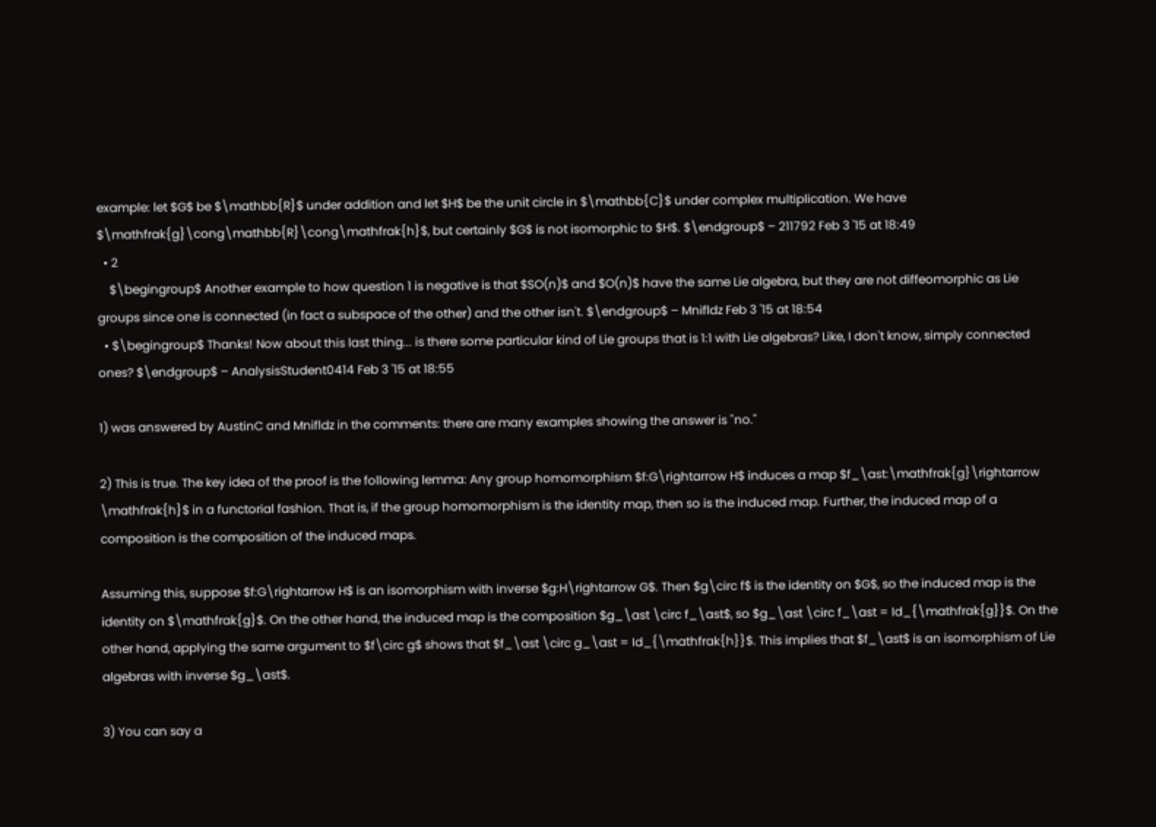example: let $G$ be $\mathbb{R}$ under addition and let $H$ be the unit circle in $\mathbb{C}$ under complex multiplication. We have $\mathfrak{g}\cong\mathbb{R}\cong\mathfrak{h}$, but certainly $G$ is not isomorphic to $H$. $\endgroup$ – 211792 Feb 3 '15 at 18:49
  • 2
    $\begingroup$ Another example to how question 1 is negative is that $SO(n)$ and $O(n)$ have the same Lie algebra, but they are not diffeomorphic as Lie groups since one is connected (in fact a subspace of the other) and the other isn't. $\endgroup$ – Mnifldz Feb 3 '15 at 18:54
  • $\begingroup$ Thanks! Now about this last thing... is there some particular kind of Lie groups that is 1:1 with Lie algebras? Like, I don't know, simply connected ones? $\endgroup$ – AnalysisStudent0414 Feb 3 '15 at 18:55

1) was answered by AustinC and Mnifldz in the comments: there are many examples showing the answer is "no."

2) This is true. The key idea of the proof is the following lemma: Any group homomorphism $f:G\rightarrow H$ induces a map $f_\ast:\mathfrak{g}\rightarrow \mathfrak{h}$ in a functorial fashion. That is, if the group homomorphism is the identity map, then so is the induced map. Further, the induced map of a composition is the composition of the induced maps.

Assuming this, suppose $f:G\rightarrow H$ is an isomorphism with inverse $g:H\rightarrow G$. Then $g\circ f$ is the identity on $G$, so the induced map is the identity on $\mathfrak{g}$. On the other hand, the induced map is the composition $g_\ast \circ f_\ast$, so $g_\ast \circ f_\ast = Id_{\mathfrak{g}}$. On the other hand, applying the same argument to $f\circ g$ shows that $f_\ast \circ g_\ast = Id_{\mathfrak{h}}$. This implies that $f_\ast$ is an isomorphism of Lie algebras with inverse $g_\ast$.

3) You can say a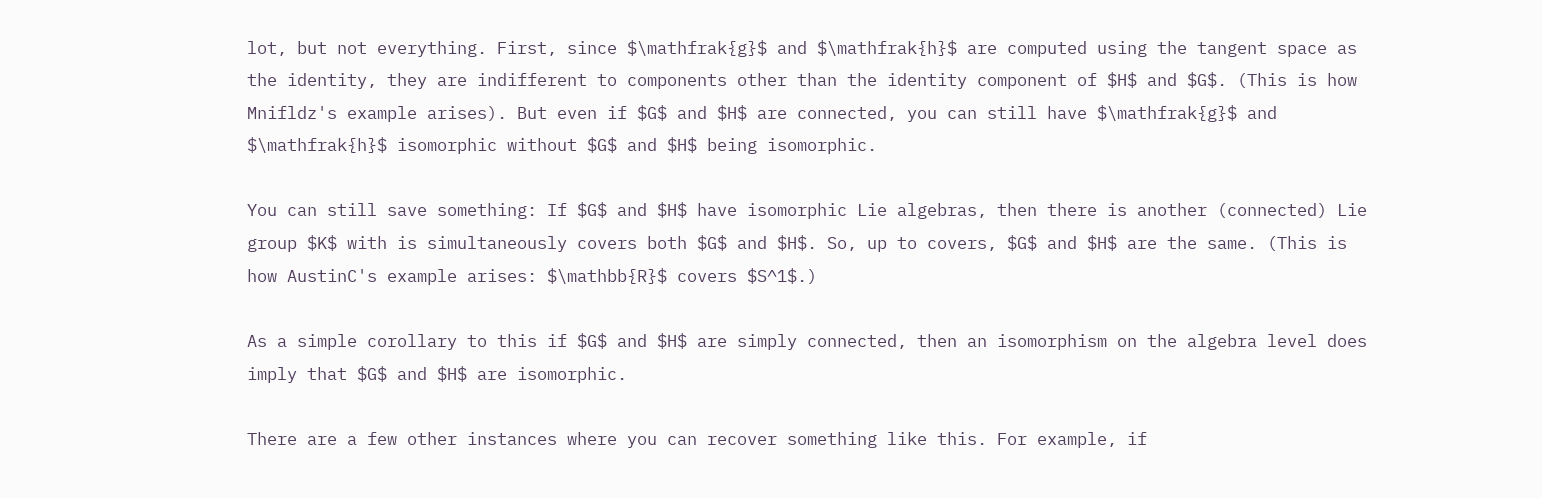lot, but not everything. First, since $\mathfrak{g}$ and $\mathfrak{h}$ are computed using the tangent space as the identity, they are indifferent to components other than the identity component of $H$ and $G$. (This is how Mnifldz's example arises). But even if $G$ and $H$ are connected, you can still have $\mathfrak{g}$ and $\mathfrak{h}$ isomorphic without $G$ and $H$ being isomorphic.

You can still save something: If $G$ and $H$ have isomorphic Lie algebras, then there is another (connected) Lie group $K$ with is simultaneously covers both $G$ and $H$. So, up to covers, $G$ and $H$ are the same. (This is how AustinC's example arises: $\mathbb{R}$ covers $S^1$.)

As a simple corollary to this if $G$ and $H$ are simply connected, then an isomorphism on the algebra level does imply that $G$ and $H$ are isomorphic.

There are a few other instances where you can recover something like this. For example, if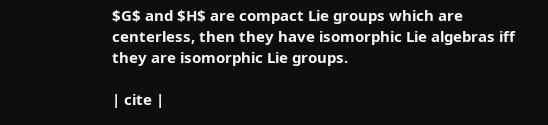$G$ and $H$ are compact Lie groups which are centerless, then they have isomorphic Lie algebras iff they are isomorphic Lie groups.

| cite |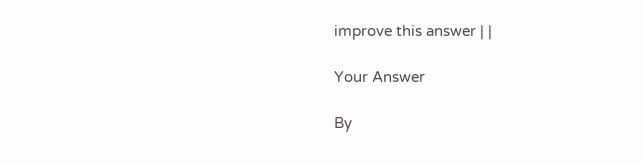improve this answer | |

Your Answer

By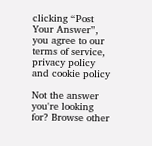clicking “Post Your Answer”, you agree to our terms of service, privacy policy and cookie policy

Not the answer you're looking for? Browse other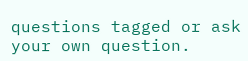questions tagged or ask your own question.